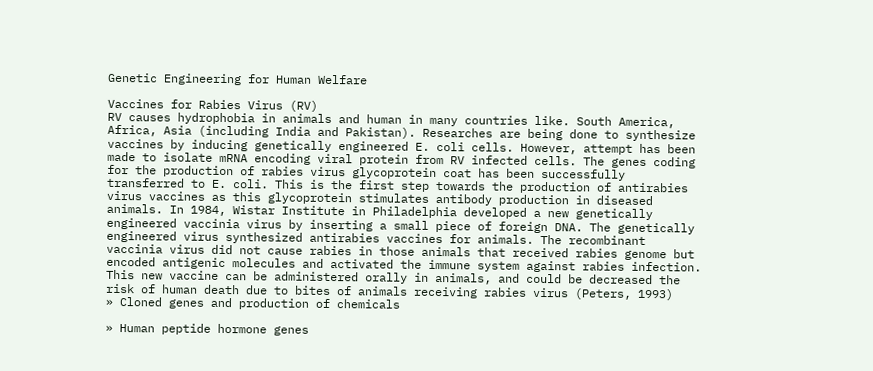Genetic Engineering for Human Welfare

Vaccines for Rabies Virus (RV)
RV causes hydrophobia in animals and human in many countries like. South America, Africa, Asia (including India and Pakistan). Researches are being done to synthesize vaccines by inducing genetically engineered E. coli cells. However, attempt has been made to isolate mRNA encoding viral protein from RV infected cells. The genes coding for the production of rabies virus glycoprotein coat has been successfully transferred to E. coli. This is the first step towards the production of antirabies virus vaccines as this glycoprotein stimulates antibody production in diseased animals. In 1984, Wistar Institute in Philadelphia developed a new genetically engineered vaccinia virus by inserting a small piece of foreign DNA. The genetically engineered virus synthesized antirabies vaccines for animals. The recombinant vaccinia virus did not cause rabies in those animals that received rabies genome but encoded antigenic molecules and activated the immune system against rabies infection. This new vaccine can be administered orally in animals, and could be decreased the risk of human death due to bites of animals receiving rabies virus (Peters, 1993)
» Cloned genes and production of chemicals

» Human peptide hormone genes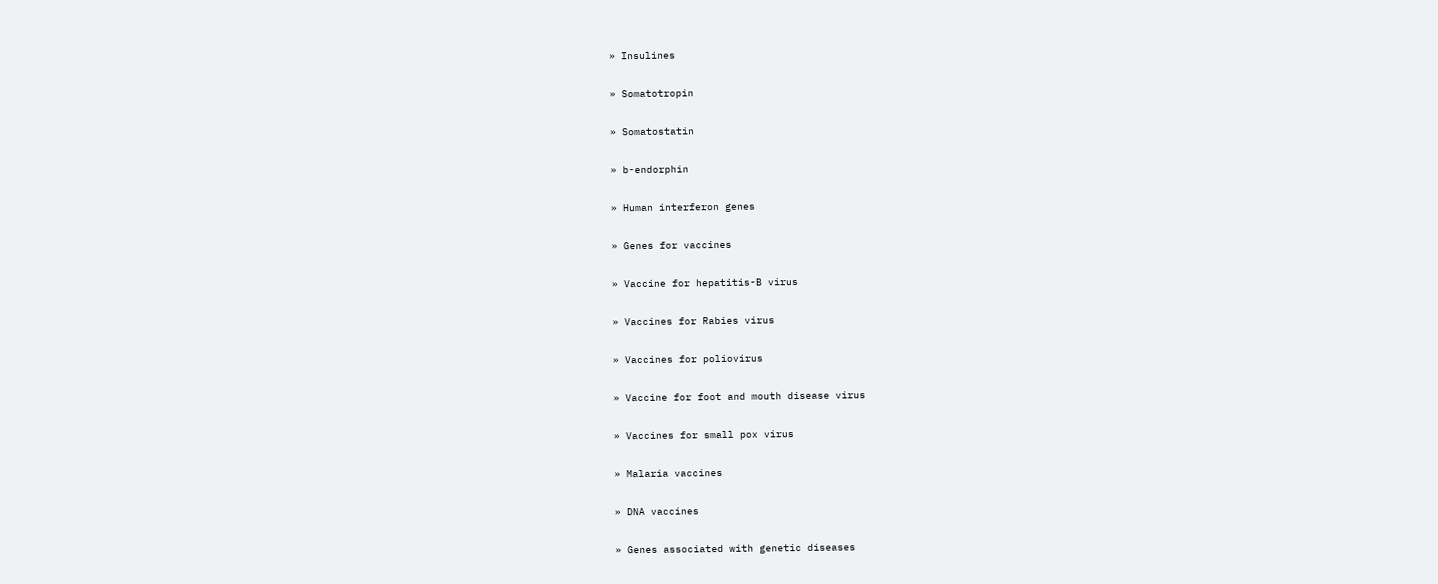» Insulines

» Somatotropin

» Somatostatin

» b-endorphin

» Human interferon genes

» Genes for vaccines

» Vaccine for hepatitis-B virus

» Vaccines for Rabies virus

» Vaccines for poliovirus

» Vaccine for foot and mouth disease virus

» Vaccines for small pox virus

» Malaria vaccines

» DNA vaccines

» Genes associated with genetic diseases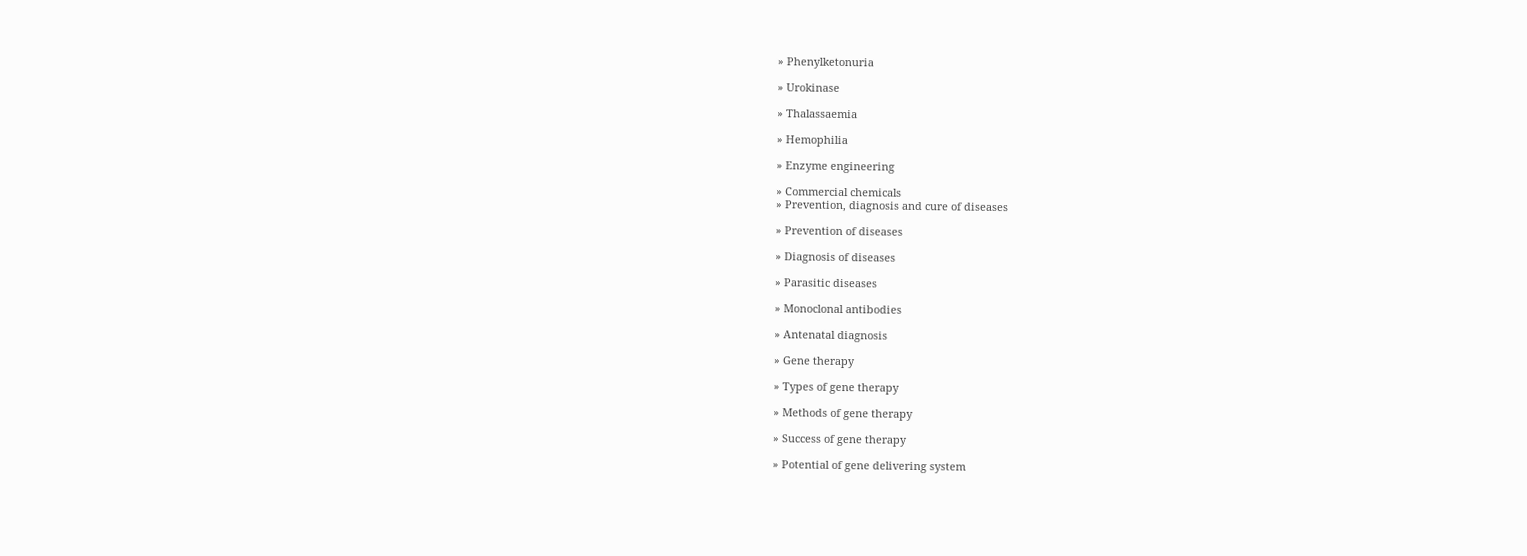» Phenylketonuria

» Urokinase

» Thalassaemia

» Hemophilia

» Enzyme engineering

» Commercial chemicals
» Prevention, diagnosis and cure of diseases

» Prevention of diseases

» Diagnosis of diseases

» Parasitic diseases

» Monoclonal antibodies

» Antenatal diagnosis

» Gene therapy

» Types of gene therapy

» Methods of gene therapy

» Success of gene therapy

» Potential of gene delivering system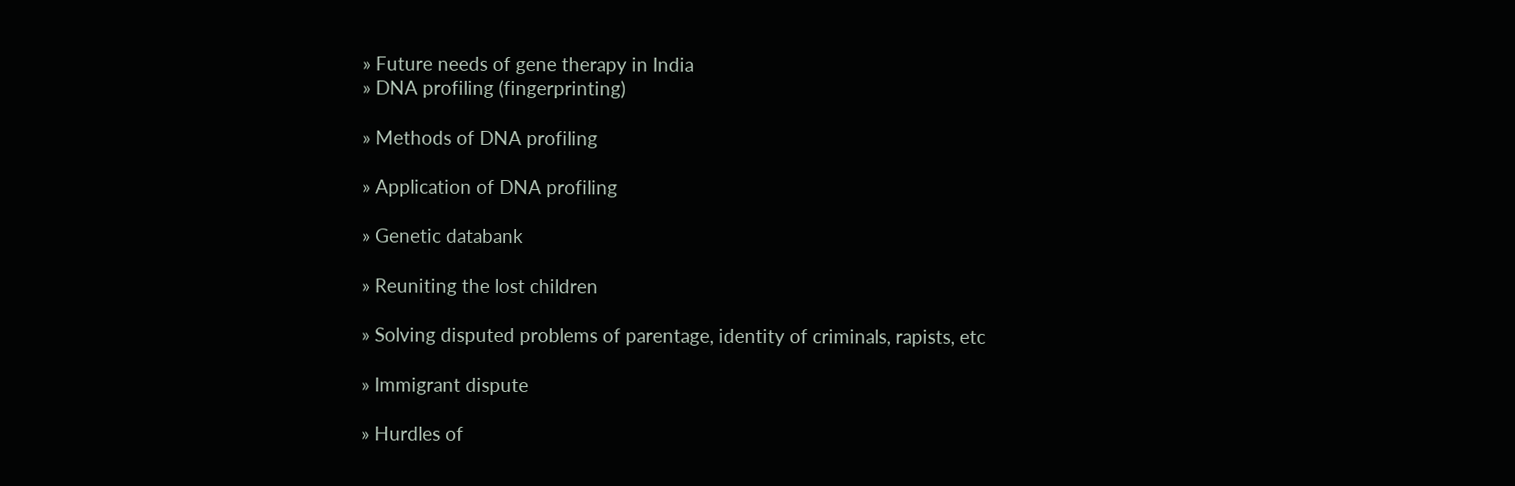» Future needs of gene therapy in India
» DNA profiling (fingerprinting)

» Methods of DNA profiling

» Application of DNA profiling

» Genetic databank

» Reuniting the lost children

» Solving disputed problems of parentage, identity of criminals, rapists, etc

» Immigrant dispute

» Hurdles of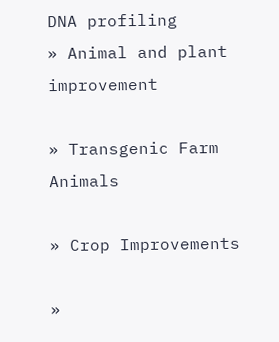DNA profiling
» Animal and plant improvement

» Transgenic Farm Animals

» Crop Improvements

»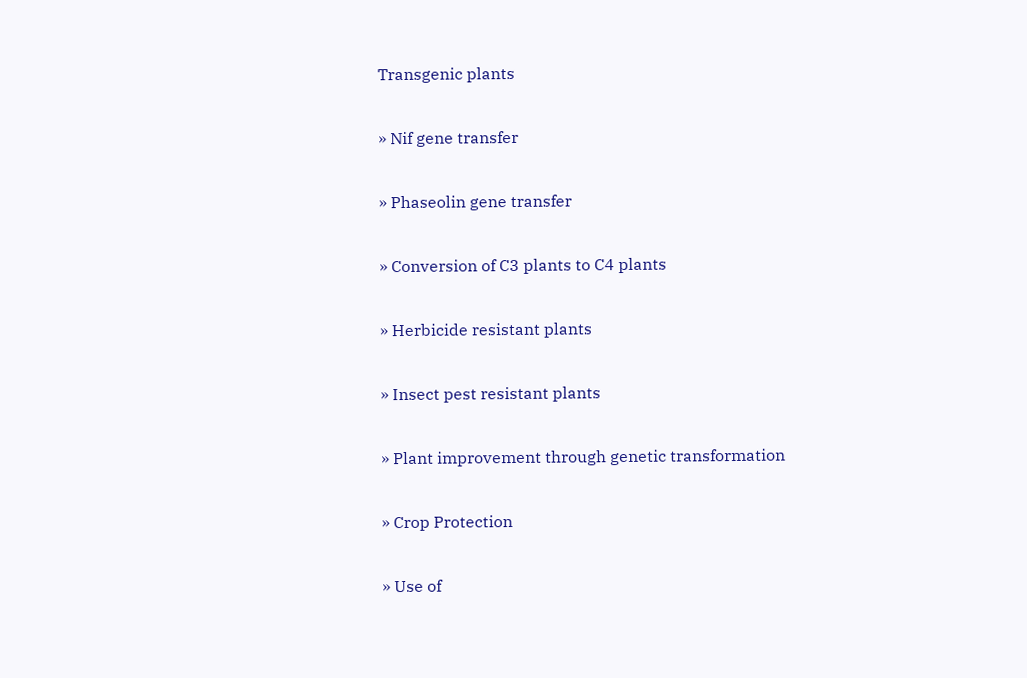Transgenic plants

» Nif gene transfer

» Phaseolin gene transfer

» Conversion of C3 plants to C4 plants

» Herbicide resistant plants

» Insect pest resistant plants

» Plant improvement through genetic transformation

» Crop Protection

» Use of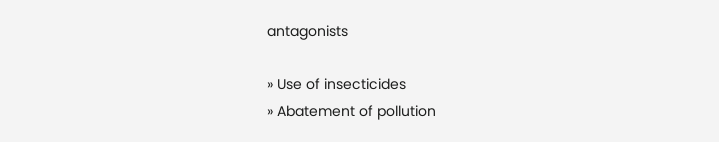antagonists

» Use of insecticides
» Abatement of pollution